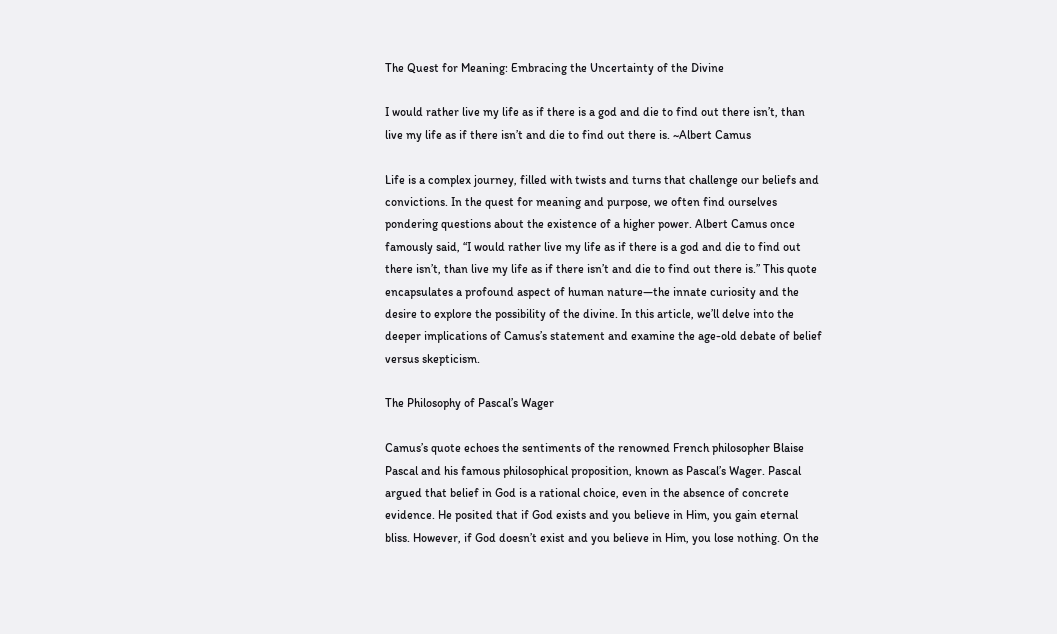The Quest for Meaning: Embracing the Uncertainty of the Divine

I would rather live my life as if there is a god and die to find out there isn’t, than live my life as if there isn’t and die to find out there is. ~Albert Camus

Life is a complex journey, filled with twists and turns that challenge our beliefs and convictions. In the quest for meaning and purpose, we often find ourselves pondering questions about the existence of a higher power. Albert Camus once famously said, “I would rather live my life as if there is a god and die to find out there isn’t, than live my life as if there isn’t and die to find out there is.” This quote encapsulates a profound aspect of human nature—the innate curiosity and the desire to explore the possibility of the divine. In this article, we’ll delve into the deeper implications of Camus’s statement and examine the age-old debate of belief versus skepticism.

The Philosophy of Pascal’s Wager

Camus’s quote echoes the sentiments of the renowned French philosopher Blaise Pascal and his famous philosophical proposition, known as Pascal’s Wager. Pascal argued that belief in God is a rational choice, even in the absence of concrete evidence. He posited that if God exists and you believe in Him, you gain eternal bliss. However, if God doesn’t exist and you believe in Him, you lose nothing. On the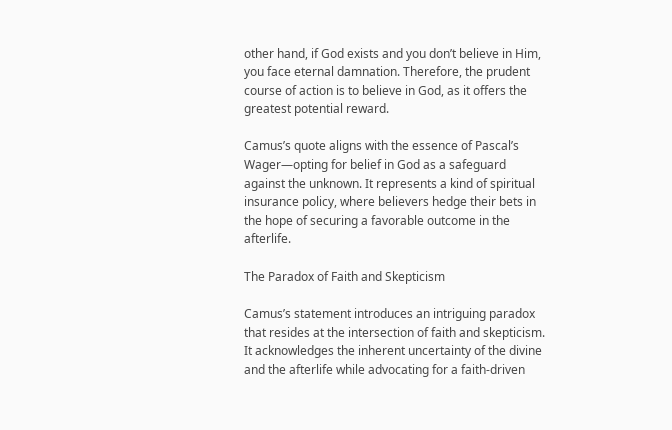other hand, if God exists and you don’t believe in Him, you face eternal damnation. Therefore, the prudent course of action is to believe in God, as it offers the greatest potential reward.

Camus’s quote aligns with the essence of Pascal’s Wager—opting for belief in God as a safeguard against the unknown. It represents a kind of spiritual insurance policy, where believers hedge their bets in the hope of securing a favorable outcome in the afterlife.

The Paradox of Faith and Skepticism

Camus’s statement introduces an intriguing paradox that resides at the intersection of faith and skepticism. It acknowledges the inherent uncertainty of the divine and the afterlife while advocating for a faith-driven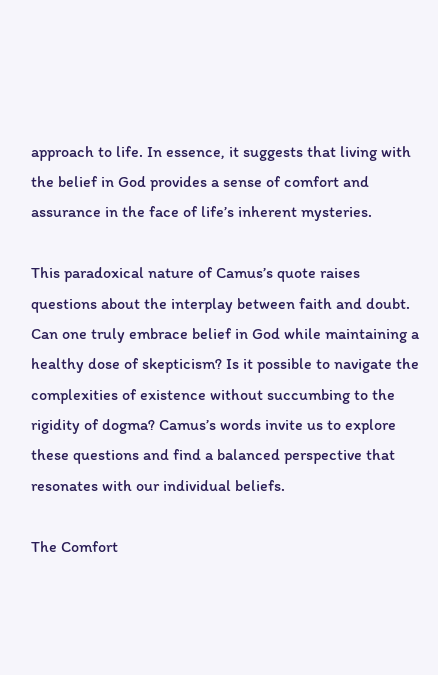approach to life. In essence, it suggests that living with the belief in God provides a sense of comfort and assurance in the face of life’s inherent mysteries.

This paradoxical nature of Camus’s quote raises questions about the interplay between faith and doubt. Can one truly embrace belief in God while maintaining a healthy dose of skepticism? Is it possible to navigate the complexities of existence without succumbing to the rigidity of dogma? Camus’s words invite us to explore these questions and find a balanced perspective that resonates with our individual beliefs.

The Comfort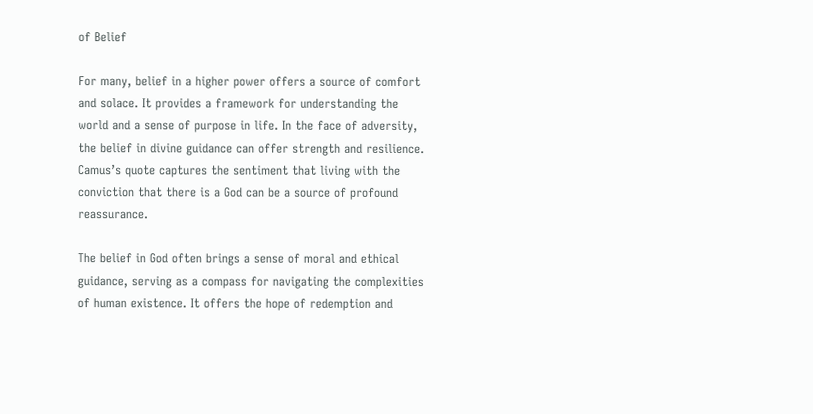of Belief

For many, belief in a higher power offers a source of comfort and solace. It provides a framework for understanding the world and a sense of purpose in life. In the face of adversity, the belief in divine guidance can offer strength and resilience. Camus’s quote captures the sentiment that living with the conviction that there is a God can be a source of profound reassurance.

The belief in God often brings a sense of moral and ethical guidance, serving as a compass for navigating the complexities of human existence. It offers the hope of redemption and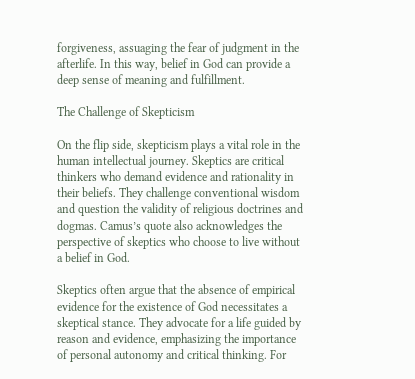forgiveness, assuaging the fear of judgment in the afterlife. In this way, belief in God can provide a deep sense of meaning and fulfillment.

The Challenge of Skepticism

On the flip side, skepticism plays a vital role in the human intellectual journey. Skeptics are critical thinkers who demand evidence and rationality in their beliefs. They challenge conventional wisdom and question the validity of religious doctrines and dogmas. Camus’s quote also acknowledges the perspective of skeptics who choose to live without a belief in God.

Skeptics often argue that the absence of empirical evidence for the existence of God necessitates a skeptical stance. They advocate for a life guided by reason and evidence, emphasizing the importance of personal autonomy and critical thinking. For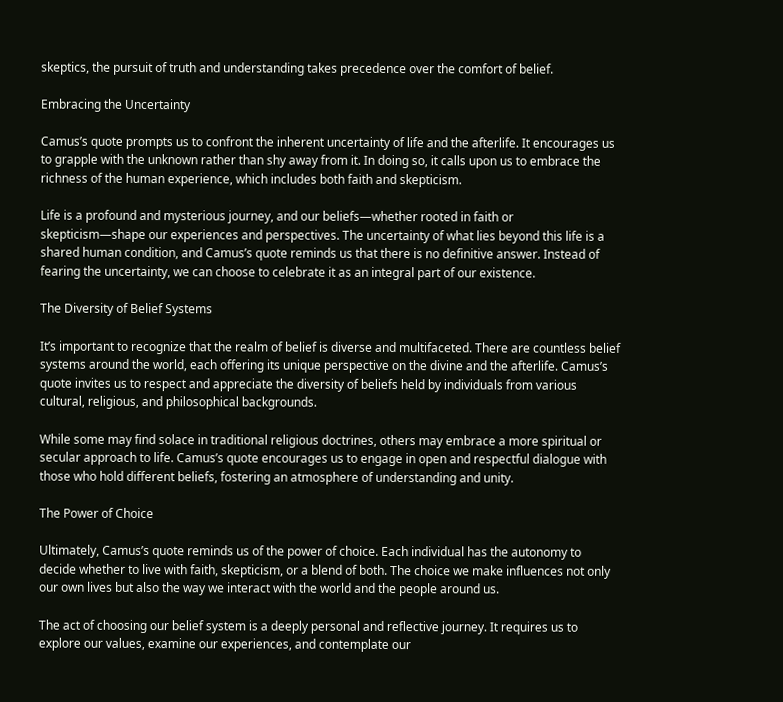skeptics, the pursuit of truth and understanding takes precedence over the comfort of belief.

Embracing the Uncertainty

Camus’s quote prompts us to confront the inherent uncertainty of life and the afterlife. It encourages us to grapple with the unknown rather than shy away from it. In doing so, it calls upon us to embrace the richness of the human experience, which includes both faith and skepticism.

Life is a profound and mysterious journey, and our beliefs—whether rooted in faith or skepticism—shape our experiences and perspectives. The uncertainty of what lies beyond this life is a shared human condition, and Camus’s quote reminds us that there is no definitive answer. Instead of fearing the uncertainty, we can choose to celebrate it as an integral part of our existence.

The Diversity of Belief Systems

It’s important to recognize that the realm of belief is diverse and multifaceted. There are countless belief systems around the world, each offering its unique perspective on the divine and the afterlife. Camus’s quote invites us to respect and appreciate the diversity of beliefs held by individuals from various cultural, religious, and philosophical backgrounds.

While some may find solace in traditional religious doctrines, others may embrace a more spiritual or secular approach to life. Camus’s quote encourages us to engage in open and respectful dialogue with those who hold different beliefs, fostering an atmosphere of understanding and unity.

The Power of Choice

Ultimately, Camus’s quote reminds us of the power of choice. Each individual has the autonomy to decide whether to live with faith, skepticism, or a blend of both. The choice we make influences not only our own lives but also the way we interact with the world and the people around us.

The act of choosing our belief system is a deeply personal and reflective journey. It requires us to explore our values, examine our experiences, and contemplate our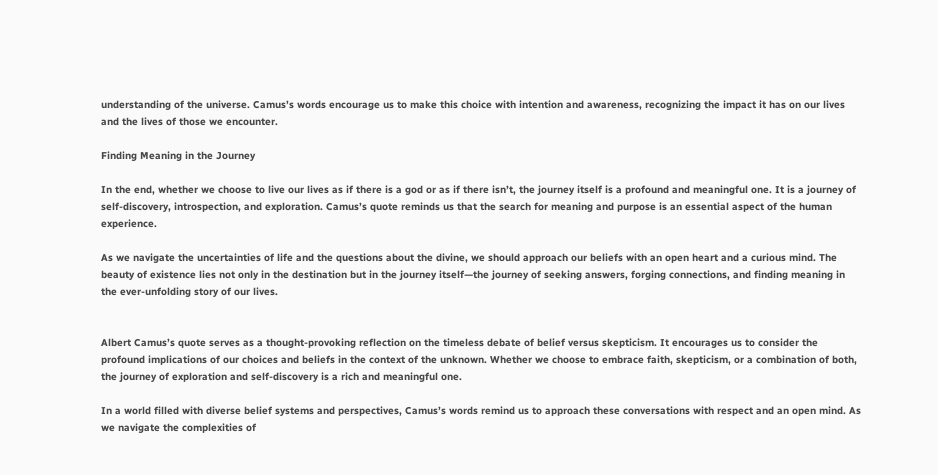understanding of the universe. Camus’s words encourage us to make this choice with intention and awareness, recognizing the impact it has on our lives and the lives of those we encounter.

Finding Meaning in the Journey

In the end, whether we choose to live our lives as if there is a god or as if there isn’t, the journey itself is a profound and meaningful one. It is a journey of self-discovery, introspection, and exploration. Camus’s quote reminds us that the search for meaning and purpose is an essential aspect of the human experience.

As we navigate the uncertainties of life and the questions about the divine, we should approach our beliefs with an open heart and a curious mind. The beauty of existence lies not only in the destination but in the journey itself—the journey of seeking answers, forging connections, and finding meaning in the ever-unfolding story of our lives.


Albert Camus’s quote serves as a thought-provoking reflection on the timeless debate of belief versus skepticism. It encourages us to consider the profound implications of our choices and beliefs in the context of the unknown. Whether we choose to embrace faith, skepticism, or a combination of both, the journey of exploration and self-discovery is a rich and meaningful one.

In a world filled with diverse belief systems and perspectives, Camus’s words remind us to approach these conversations with respect and an open mind. As we navigate the complexities of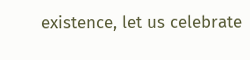existence, let us celebrate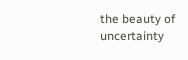the beauty of uncertainty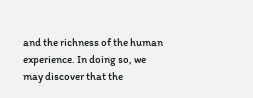and the richness of the human experience. In doing so, we may discover that the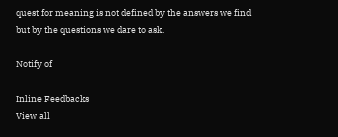quest for meaning is not defined by the answers we find but by the questions we dare to ask.

Notify of

Inline Feedbacks
View all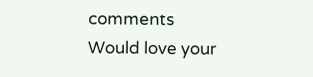comments
Would love your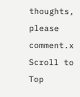thoughts, please comment.x
Scroll to Top